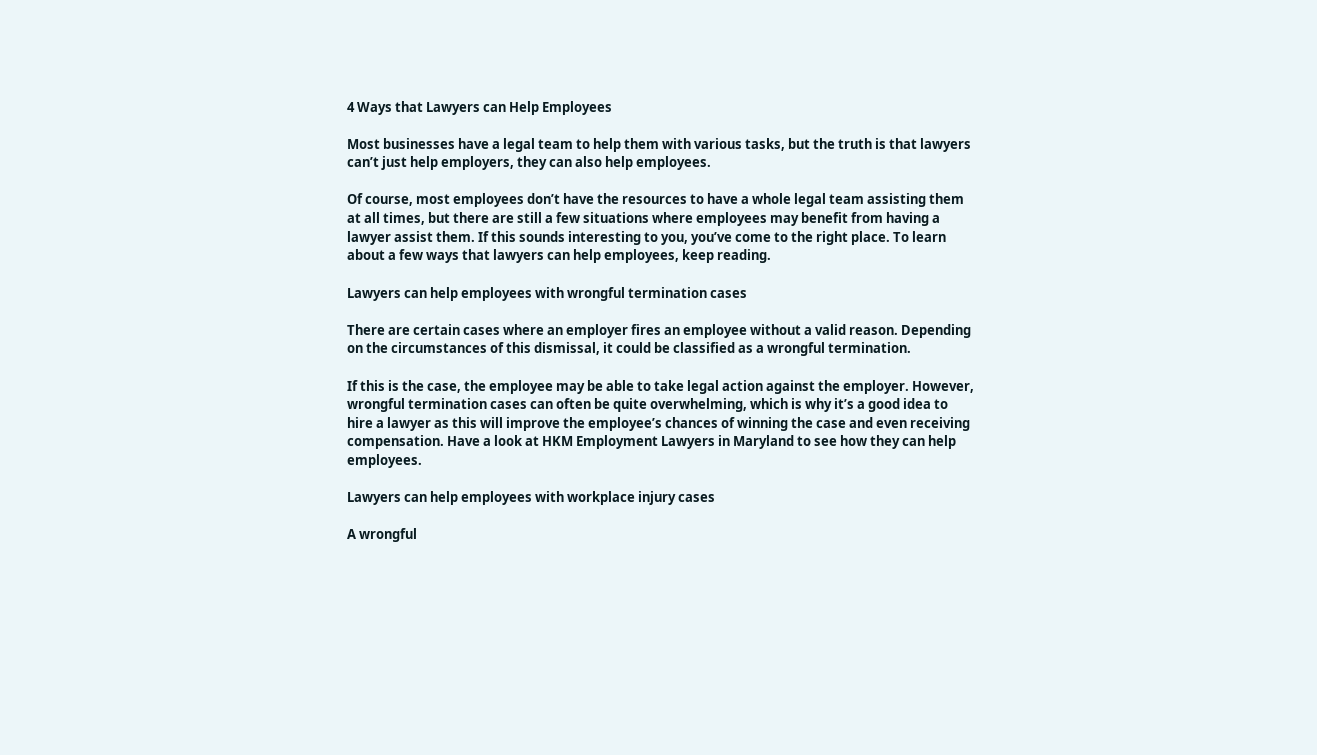4 Ways that Lawyers can Help Employees

Most businesses have a legal team to help them with various tasks, but the truth is that lawyers can’t just help employers, they can also help employees.

Of course, most employees don’t have the resources to have a whole legal team assisting them at all times, but there are still a few situations where employees may benefit from having a lawyer assist them. If this sounds interesting to you, you’ve come to the right place. To learn about a few ways that lawyers can help employees, keep reading.

Lawyers can help employees with wrongful termination cases

There are certain cases where an employer fires an employee without a valid reason. Depending on the circumstances of this dismissal, it could be classified as a wrongful termination.

If this is the case, the employee may be able to take legal action against the employer. However, wrongful termination cases can often be quite overwhelming, which is why it’s a good idea to hire a lawyer as this will improve the employee’s chances of winning the case and even receiving compensation. Have a look at HKM Employment Lawyers in Maryland to see how they can help employees.

Lawyers can help employees with workplace injury cases

A wrongful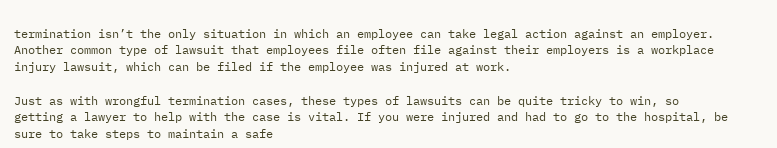termination isn’t the only situation in which an employee can take legal action against an employer. Another common type of lawsuit that employees file often file against their employers is a workplace injury lawsuit, which can be filed if the employee was injured at work.

Just as with wrongful termination cases, these types of lawsuits can be quite tricky to win, so getting a lawyer to help with the case is vital. If you were injured and had to go to the hospital, be sure to take steps to maintain a safe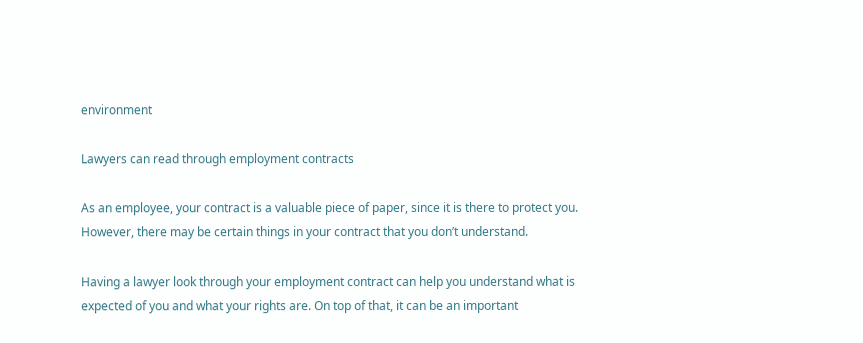environment

Lawyers can read through employment contracts

As an employee, your contract is a valuable piece of paper, since it is there to protect you. However, there may be certain things in your contract that you don’t understand.

Having a lawyer look through your employment contract can help you understand what is expected of you and what your rights are. On top of that, it can be an important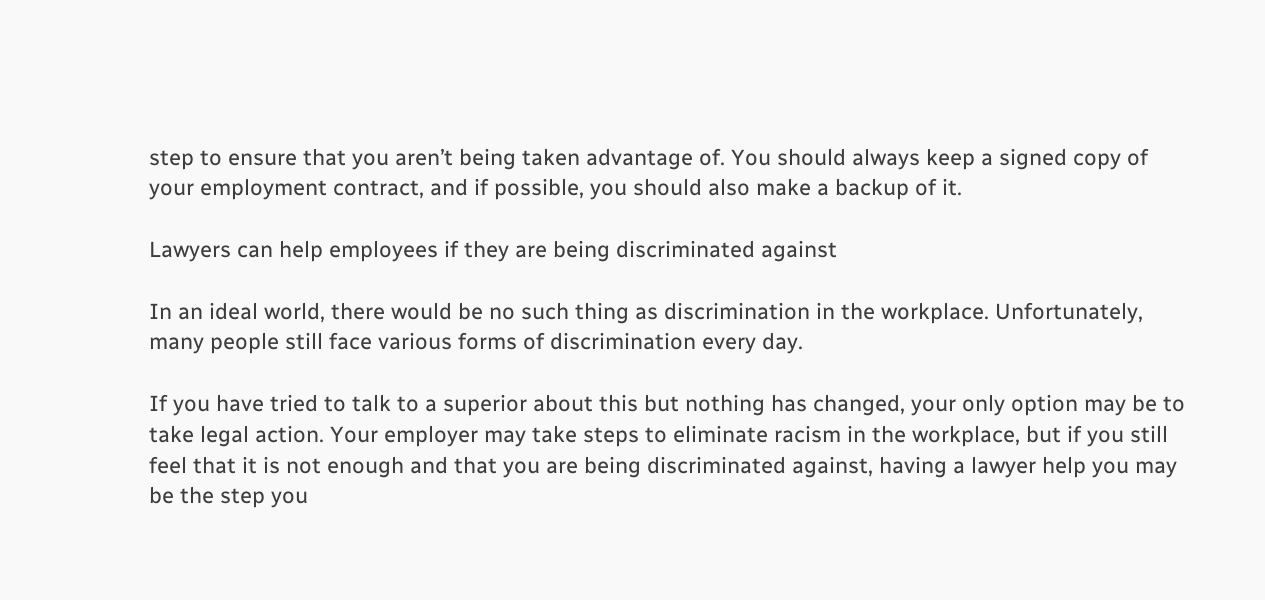step to ensure that you aren’t being taken advantage of. You should always keep a signed copy of your employment contract, and if possible, you should also make a backup of it.

Lawyers can help employees if they are being discriminated against

In an ideal world, there would be no such thing as discrimination in the workplace. Unfortunately, many people still face various forms of discrimination every day.

If you have tried to talk to a superior about this but nothing has changed, your only option may be to take legal action. Your employer may take steps to eliminate racism in the workplace, but if you still feel that it is not enough and that you are being discriminated against, having a lawyer help you may be the step you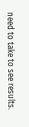need to take to see results.